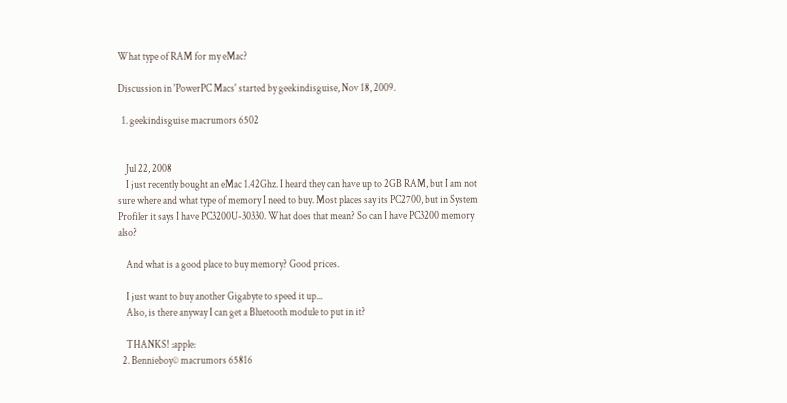What type of RAM for my eMac?

Discussion in 'PowerPC Macs' started by geekindisguise, Nov 18, 2009.

  1. geekindisguise macrumors 6502


    Jul 22, 2008
    I just recently bought an eMac 1.42Ghz. I heard they can have up to 2GB RAM, but I am not sure where and what type of memory I need to buy. Most places say its PC2700, but in System Profiler it says I have PC3200U-30330. What does that mean? So can I have PC3200 memory also?

    And what is a good place to buy memory? Good prices.

    I just want to buy another Gigabyte to speed it up...
    Also, is there anyway I can get a Bluetooth module to put in it?

    THANKS! :apple:
  2. Bennieboy© macrumors 65816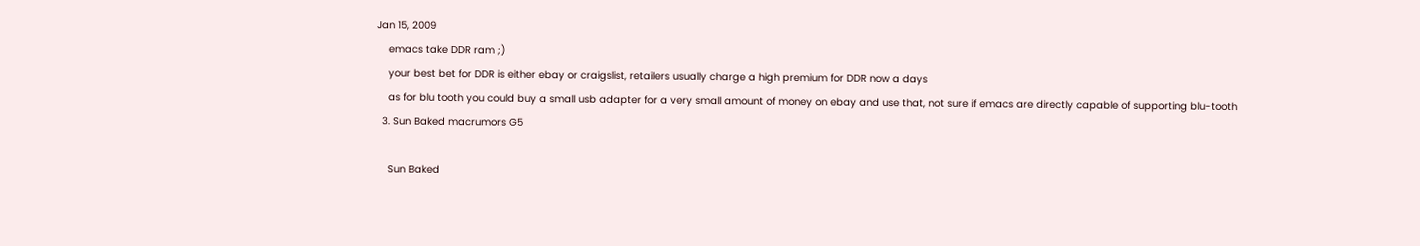Jan 15, 2009
    emacs take DDR ram ;)
    your best bet for DDR is either ebay or craigslist, retailers usually charge a high premium for DDR now a days
    as for blu tooth you could buy a small usb adapter for a very small amount of money on ebay and use that, not sure if emacs are directly capable of supporting blu-tooth
  3. Sun Baked macrumors G5

    Sun Baked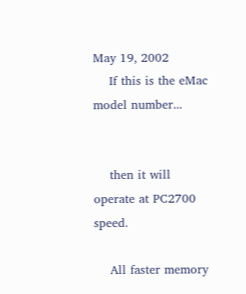May 19, 2002
    If this is the eMac model number...


    then it will operate at PC2700 speed.

    All faster memory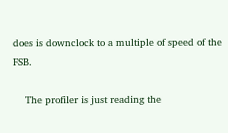does is downclock to a multiple of speed of the FSB.

    The profiler is just reading the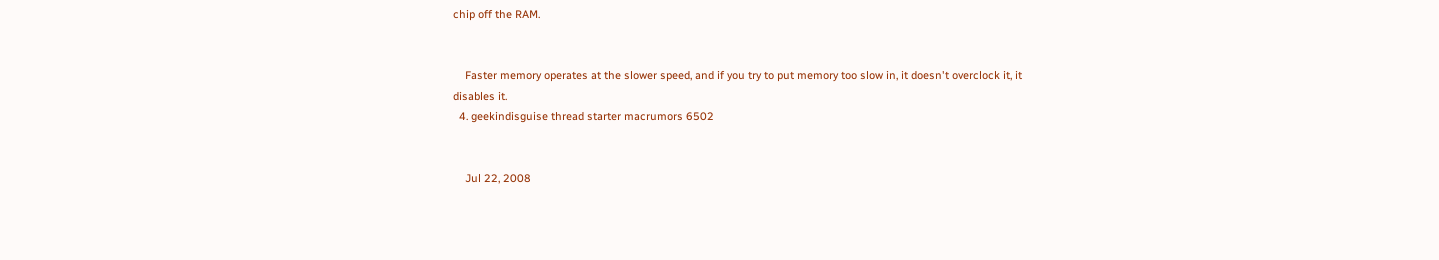chip off the RAM.


    Faster memory operates at the slower speed, and if you try to put memory too slow in, it doesn't overclock it, it disables it.
  4. geekindisguise thread starter macrumors 6502


    Jul 22, 2008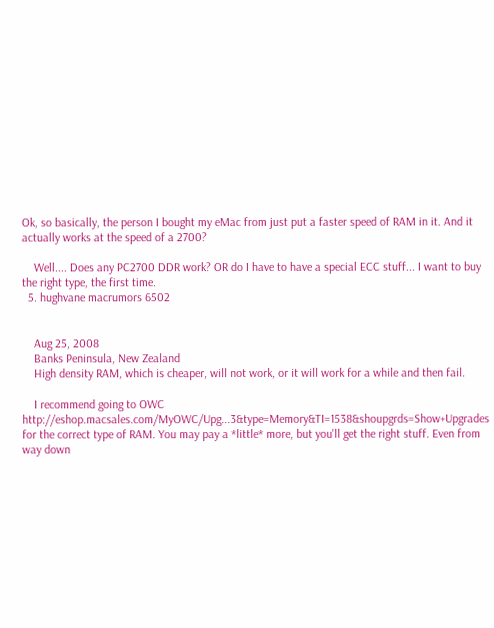Ok, so basically, the person I bought my eMac from just put a faster speed of RAM in it. And it actually works at the speed of a 2700?

    Well.... Does any PC2700 DDR work? OR do I have to have a special ECC stuff... I want to buy the right type, the first time.
  5. hughvane macrumors 6502


    Aug 25, 2008
    Banks Peninsula, New Zealand
    High density RAM, which is cheaper, will not work, or it will work for a while and then fail.

    I recommend going to OWC http://eshop.macsales.com/MyOWC/Upg...3&type=Memory&TI=1538&shoupgrds=Show+Upgrades for the correct type of RAM. You may pay a *little* more, but you'll get the right stuff. Even from way down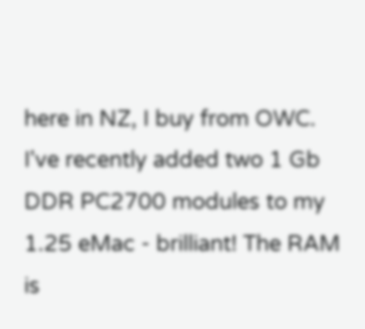here in NZ, I buy from OWC. I've recently added two 1 Gb DDR PC2700 modules to my 1.25 eMac - brilliant! The RAM is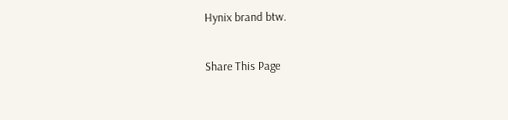Hynix brand btw.

Share This Page